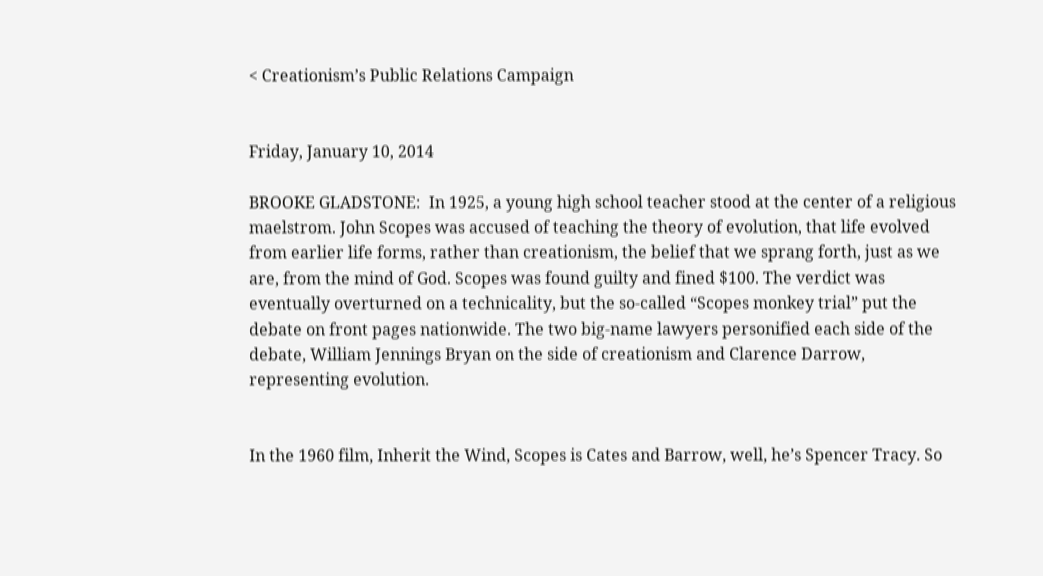< Creationism’s Public Relations Campaign


Friday, January 10, 2014

BROOKE GLADSTONE:  In 1925, a young high school teacher stood at the center of a religious maelstrom. John Scopes was accused of teaching the theory of evolution, that life evolved from earlier life forms, rather than creationism, the belief that we sprang forth, just as we are, from the mind of God. Scopes was found guilty and fined $100. The verdict was eventually overturned on a technicality, but the so-called “Scopes monkey trial” put the debate on front pages nationwide. The two big-name lawyers personified each side of the debate, William Jennings Bryan on the side of creationism and Clarence Darrow, representing evolution.


In the 1960 film, Inherit the Wind, Scopes is Cates and Barrow, well, he’s Spencer Tracy. So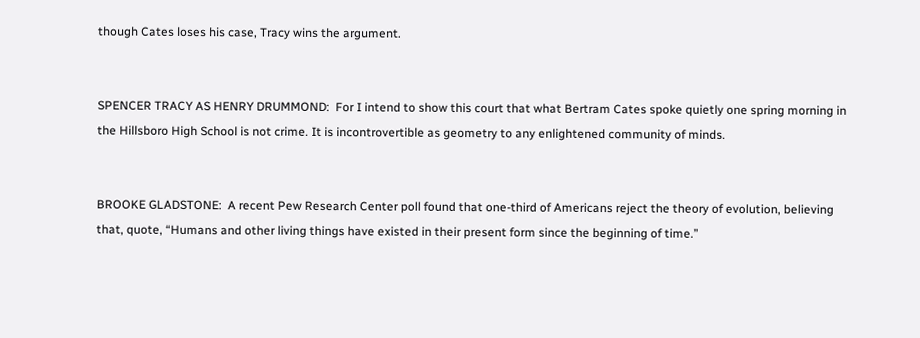though Cates loses his case, Tracy wins the argument.


SPENCER TRACY AS HENRY DRUMMOND:  For I intend to show this court that what Bertram Cates spoke quietly one spring morning in the Hillsboro High School is not crime. It is incontrovertible as geometry to any enlightened community of minds.


BROOKE GLADSTONE:  A recent Pew Research Center poll found that one-third of Americans reject the theory of evolution, believing that, quote, “Humans and other living things have existed in their present form since the beginning of time.”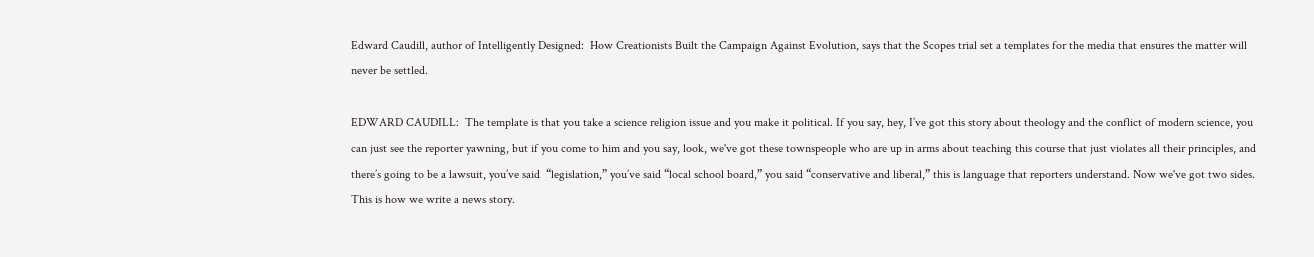Edward Caudill, author of Intelligently Designed:  How Creationists Built the Campaign Against Evolution, says that the Scopes trial set a templates for the media that ensures the matter will never be settled.

EDWARD CAUDILL:  The template is that you take a science religion issue and you make it political. If you say, hey, I’ve got this story about theology and the conflict of modern science, you can just see the reporter yawning, but if you come to him and you say, look, we've got these townspeople who are up in arms about teaching this course that just violates all their principles, and there’s going to be a lawsuit, you’ve said  “legislation,” you’ve said “local school board,” you said “conservative and liberal,” this is language that reporters understand. Now we've got two sides. This is how we write a news story.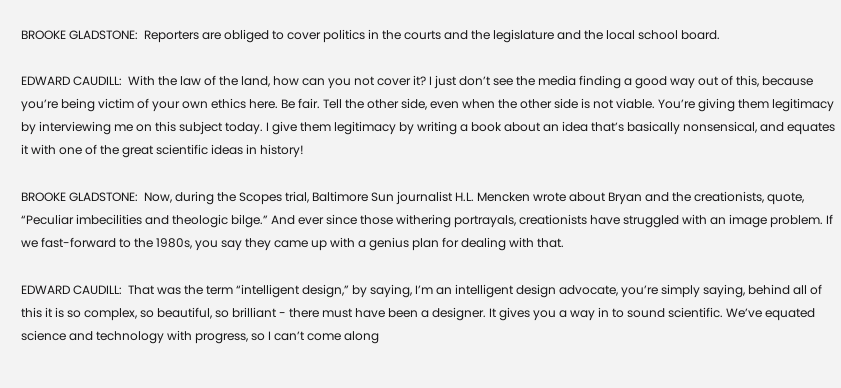BROOKE GLADSTONE:  Reporters are obliged to cover politics in the courts and the legislature and the local school board.

EDWARD CAUDILL:  With the law of the land, how can you not cover it? I just don’t see the media finding a good way out of this, because you’re being victim of your own ethics here. Be fair. Tell the other side, even when the other side is not viable. You’re giving them legitimacy by interviewing me on this subject today. I give them legitimacy by writing a book about an idea that’s basically nonsensical, and equates it with one of the great scientific ideas in history!

BROOKE GLADSTONE:  Now, during the Scopes trial, Baltimore Sun journalist H.L. Mencken wrote about Bryan and the creationists, quote, “Peculiar imbecilities and theologic bilge.” And ever since those withering portrayals, creationists have struggled with an image problem. If we fast-forward to the 1980s, you say they came up with a genius plan for dealing with that.

EDWARD CAUDILL:  That was the term “intelligent design,” by saying, I’m an intelligent design advocate, you’re simply saying, behind all of this it is so complex, so beautiful, so brilliant - there must have been a designer. It gives you a way in to sound scientific. We’ve equated science and technology with progress, so I can’t come along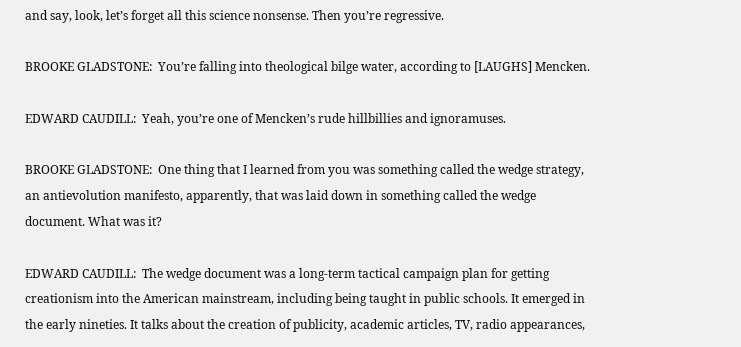and say, look, let’s forget all this science nonsense. Then you’re regressive.

BROOKE GLADSTONE:  You’re falling into theological bilge water, according to [LAUGHS] Mencken.

EDWARD CAUDILL:  Yeah, you’re one of Mencken’s rude hillbillies and ignoramuses.

BROOKE GLADSTONE:  One thing that I learned from you was something called the wedge strategy, an antievolution manifesto, apparently, that was laid down in something called the wedge document. What was it?

EDWARD CAUDILL:  The wedge document was a long-term tactical campaign plan for getting creationism into the American mainstream, including being taught in public schools. It emerged in the early nineties. It talks about the creation of publicity, academic articles, TV, radio appearances,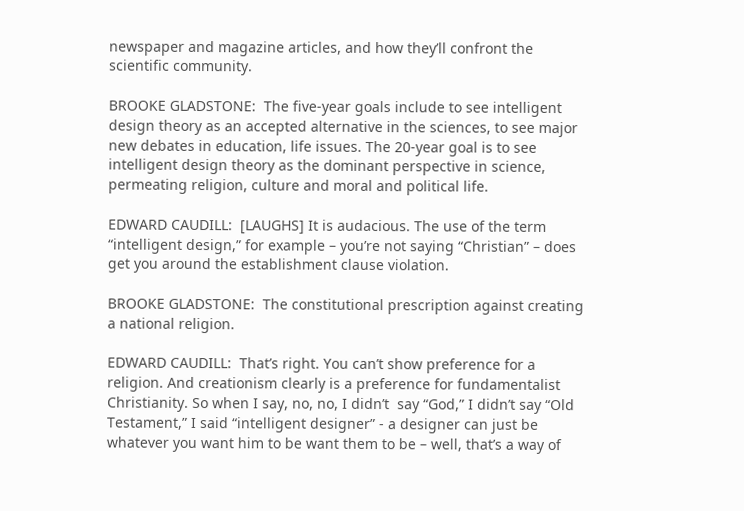newspaper and magazine articles, and how they’ll confront the scientific community.

BROOKE GLADSTONE:  The five-year goals include to see intelligent design theory as an accepted alternative in the sciences, to see major new debates in education, life issues. The 20-year goal is to see intelligent design theory as the dominant perspective in science, permeating religion, culture and moral and political life.

EDWARD CAUDILL:  [LAUGHS] It is audacious. The use of the term “intelligent design,” for example – you’re not saying “Christian” – does get you around the establishment clause violation.

BROOKE GLADSTONE:  The constitutional prescription against creating a national religion.

EDWARD CAUDILL:  That’s right. You can’t show preference for a religion. And creationism clearly is a preference for fundamentalist Christianity. So when I say, no, no, I didn’t  say “God,” I didn’t say “Old Testament,” I said “intelligent designer” - a designer can just be whatever you want him to be want them to be – well, that’s a way of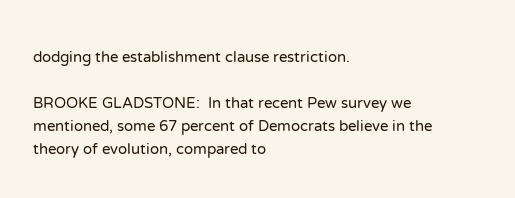dodging the establishment clause restriction.

BROOKE GLADSTONE:  In that recent Pew survey we mentioned, some 67 percent of Democrats believe in the theory of evolution, compared to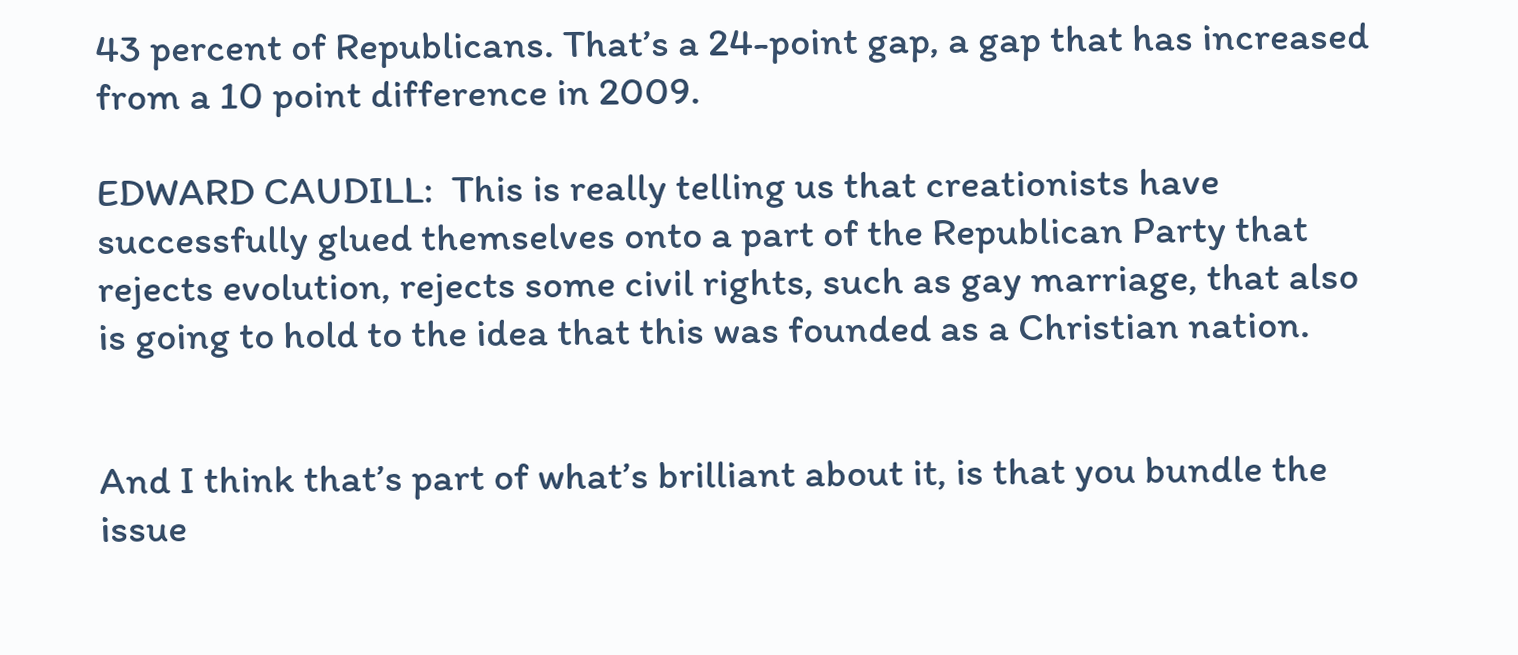43 percent of Republicans. That’s a 24-point gap, a gap that has increased from a 10 point difference in 2009.

EDWARD CAUDILL:  This is really telling us that creationists have successfully glued themselves onto a part of the Republican Party that rejects evolution, rejects some civil rights, such as gay marriage, that also is going to hold to the idea that this was founded as a Christian nation.


And I think that’s part of what’s brilliant about it, is that you bundle the issue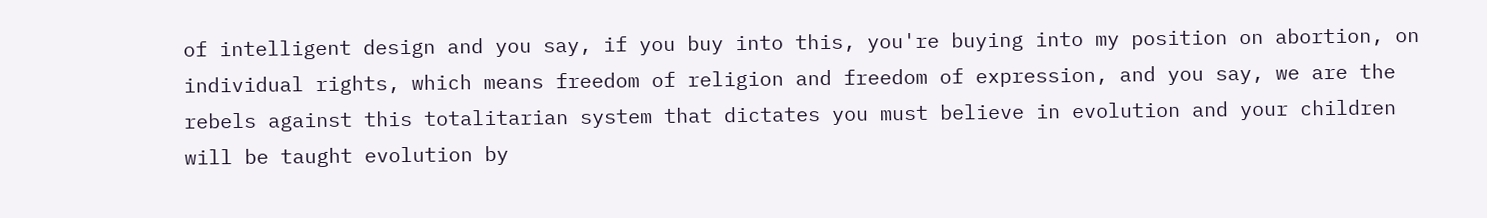of intelligent design and you say, if you buy into this, you're buying into my position on abortion, on individual rights, which means freedom of religion and freedom of expression, and you say, we are the rebels against this totalitarian system that dictates you must believe in evolution and your children will be taught evolution by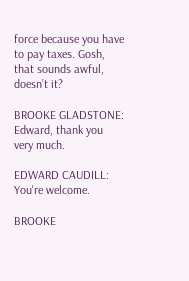force because you have to pay taxes. Gosh, that sounds awful, doesn’t it?

BROOKE GLADSTONE:  Edward, thank you very much.

EDWARD CAUDILL:  You're welcome.

BROOKE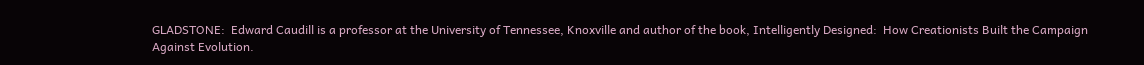GLADSTONE:  Edward Caudill is a professor at the University of Tennessee, Knoxville and author of the book, Intelligently Designed:  How Creationists Built the Campaign Against Evolution.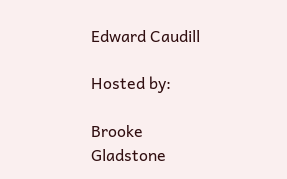Edward Caudill

Hosted by:

Brooke Gladstone